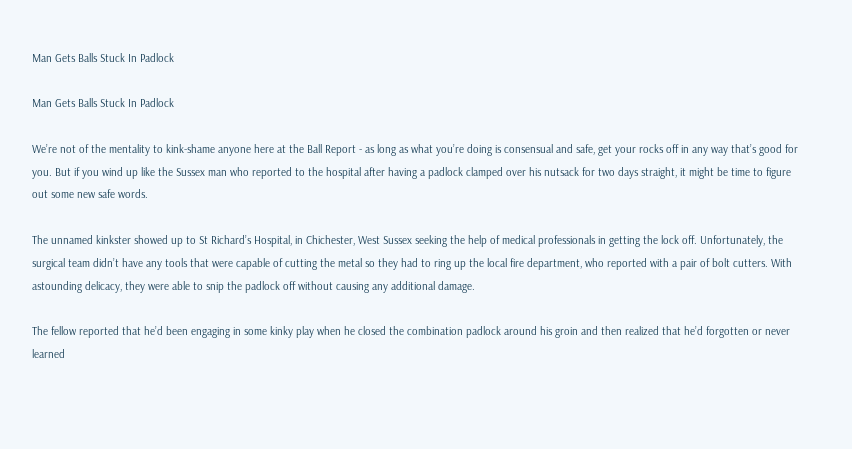Man Gets Balls Stuck In Padlock

Man Gets Balls Stuck In Padlock

We’re not of the mentality to kink-shame anyone here at the Ball Report - as long as what you’re doing is consensual and safe, get your rocks off in any way that’s good for you. But if you wind up like the Sussex man who reported to the hospital after having a padlock clamped over his nutsack for two days straight, it might be time to figure out some new safe words.

The unnamed kinkster showed up to St Richard’s Hospital, in Chichester, West Sussex seeking the help of medical professionals in getting the lock off. Unfortunately, the surgical team didn’t have any tools that were capable of cutting the metal so they had to ring up the local fire department, who reported with a pair of bolt cutters. With astounding delicacy, they were able to snip the padlock off without causing any additional damage.

The fellow reported that he’d been engaging in some kinky play when he closed the combination padlock around his groin and then realized that he’d forgotten or never learned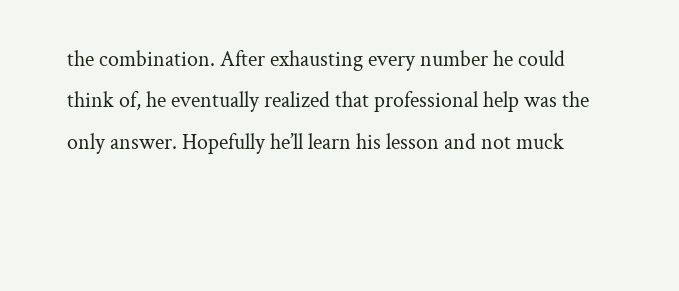the combination. After exhausting every number he could think of, he eventually realized that professional help was the only answer. Hopefully he’ll learn his lesson and not muck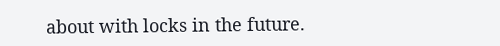about with locks in the future.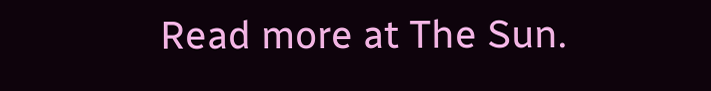Read more at The Sun.